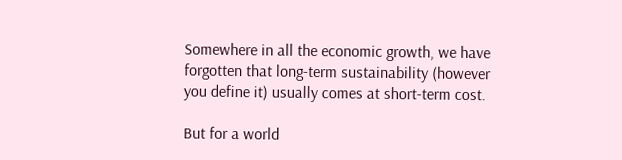Somewhere in all the economic growth, we have forgotten that long-term sustainability (however you define it) usually comes at short-term cost.

But for a world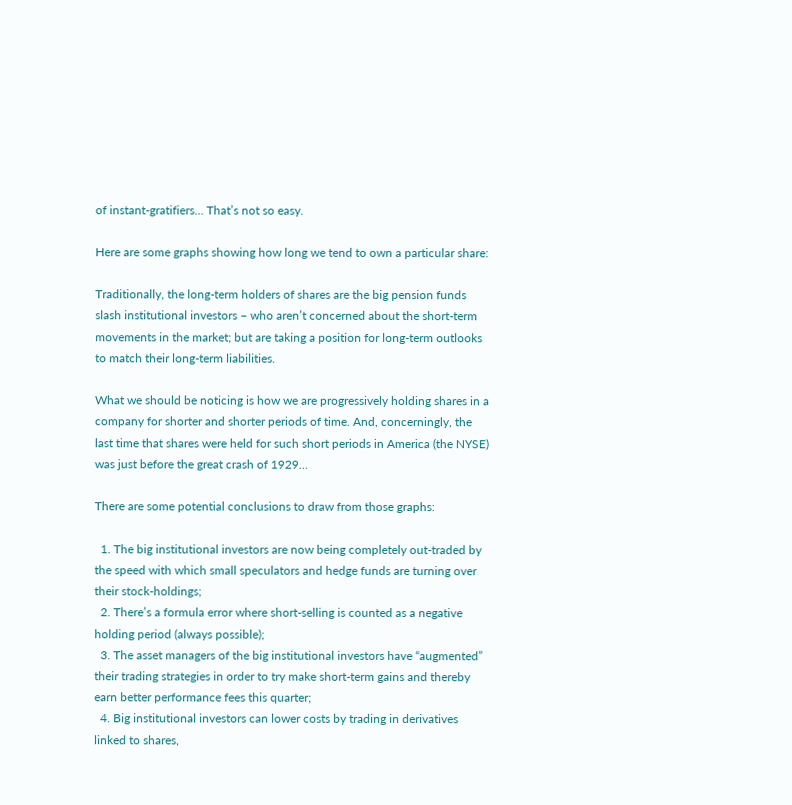of instant-gratifiers… That’s not so easy.

Here are some graphs showing how long we tend to own a particular share:

Traditionally, the long-term holders of shares are the big pension funds slash institutional investors – who aren’t concerned about the short-term movements in the market; but are taking a position for long-term outlooks to match their long-term liabilities.

What we should be noticing is how we are progressively holding shares in a company for shorter and shorter periods of time. And, concerningly, the last time that shares were held for such short periods in America (the NYSE) was just before the great crash of 1929…

There are some potential conclusions to draw from those graphs:

  1. The big institutional investors are now being completely out-traded by the speed with which small speculators and hedge funds are turning over their stock-holdings;
  2. There’s a formula error where short-selling is counted as a negative holding period (always possible);
  3. The asset managers of the big institutional investors have “augmented” their trading strategies in order to try make short-term gains and thereby earn better performance fees this quarter;
  4. Big institutional investors can lower costs by trading in derivatives linked to shares,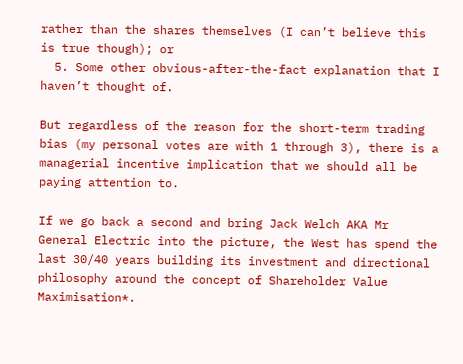rather than the shares themselves (I can’t believe this is true though); or
  5. Some other obvious-after-the-fact explanation that I haven’t thought of.

But regardless of the reason for the short-term trading bias (my personal votes are with 1 through 3), there is a managerial incentive implication that we should all be paying attention to.

If we go back a second and bring Jack Welch AKA Mr General Electric into the picture, the West has spend the last 30/40 years building its investment and directional philosophy around the concept of Shareholder Value Maximisation*.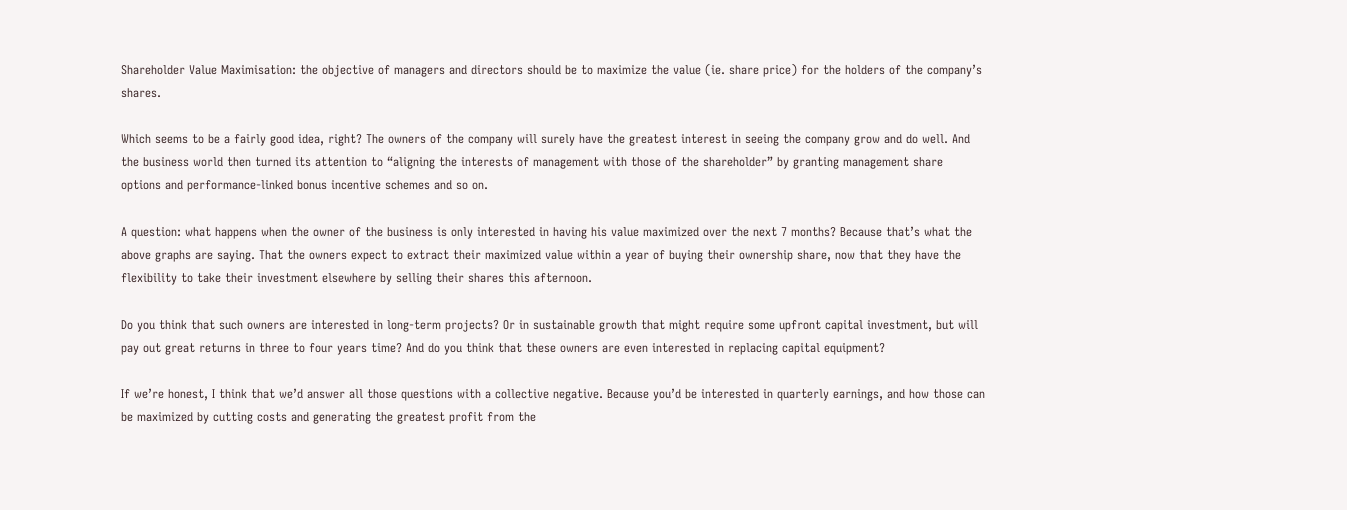Shareholder Value Maximisation: the objective of managers and directors should be to maximize the value (ie. share price) for the holders of the company’s shares.

Which seems to be a fairly good idea, right? The owners of the company will surely have the greatest interest in seeing the company grow and do well. And the business world then turned its attention to “aligning the interests of management with those of the shareholder” by granting management share options and performance-linked bonus incentive schemes and so on.

A question: what happens when the owner of the business is only interested in having his value maximized over the next 7 months? Because that’s what the above graphs are saying. That the owners expect to extract their maximized value within a year of buying their ownership share, now that they have the flexibility to take their investment elsewhere by selling their shares this afternoon.

Do you think that such owners are interested in long-term projects? Or in sustainable growth that might require some upfront capital investment, but will pay out great returns in three to four years time? And do you think that these owners are even interested in replacing capital equipment?

If we’re honest, I think that we’d answer all those questions with a collective negative. Because you’d be interested in quarterly earnings, and how those can be maximized by cutting costs and generating the greatest profit from the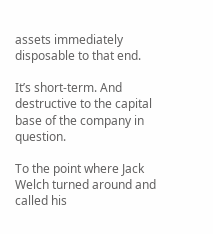assets immediately disposable to that end.

It’s short-term. And destructive to the capital base of the company in question.

To the point where Jack Welch turned around and called his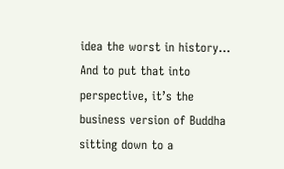idea the worst in history… And to put that into perspective, it’s the business version of Buddha sitting down to a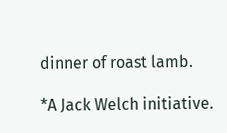dinner of roast lamb.

*A Jack Welch initiative.